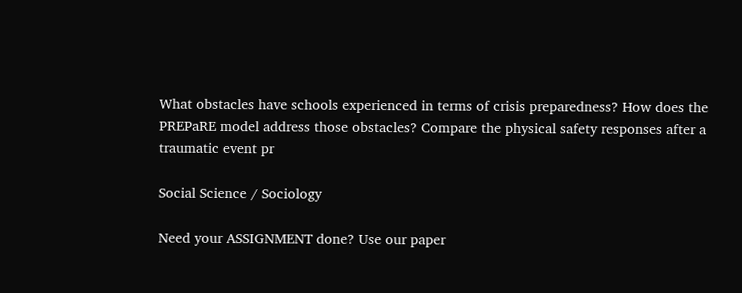What obstacles have schools experienced in terms of crisis preparedness? How does the PREPaRE model address those obstacles? Compare the physical safety responses after a traumatic event pr

Social Science / Sociology

Need your ASSIGNMENT done? Use our paper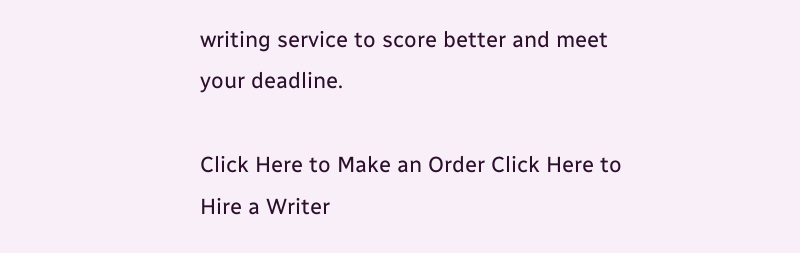writing service to score better and meet your deadline.

Click Here to Make an Order Click Here to Hire a Writer